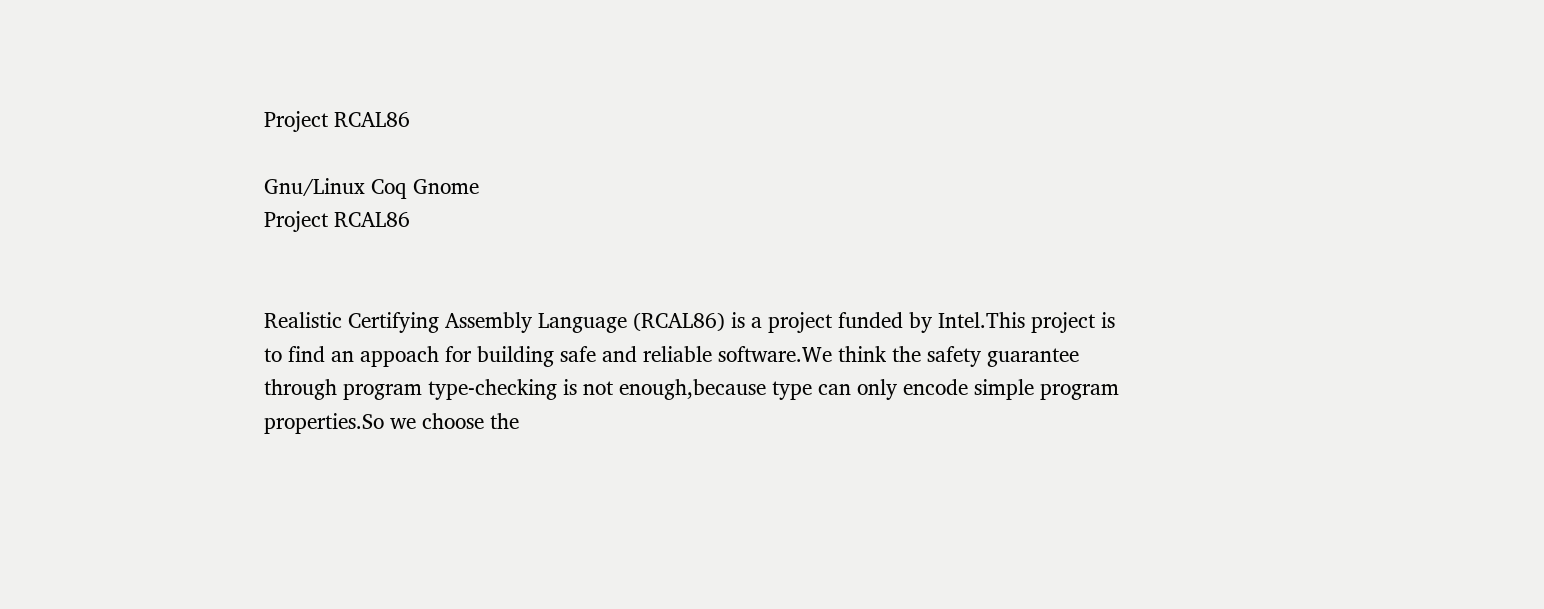Project RCAL86

Gnu/Linux Coq Gnome
Project RCAL86


Realistic Certifying Assembly Language (RCAL86) is a project funded by Intel.This project is to find an appoach for building safe and reliable software.We think the safety guarantee through program type-checking is not enough,because type can only encode simple program properties.So we choose the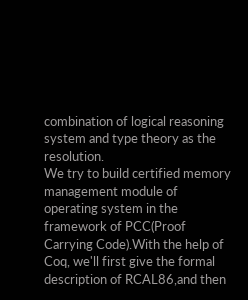combination of logical reasoning system and type theory as the resolution.
We try to build certified memory management module of operating system in the framework of PCC(Proof Carrying Code).With the help of Coq, we'll first give the formal description of RCAL86,and then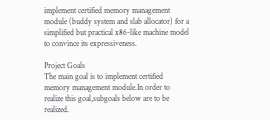implement certified memory management module (buddy system and slab allocator) for a simplified but practical x86-like machine model to convince its expressiveness.

Project Goals
The main goal is to implement certified memory management module.In order to realize this goal,subgoals below are to be realized.